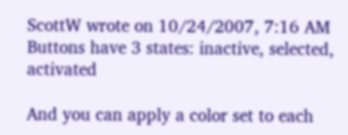ScottW wrote on 10/24/2007, 7:16 AM
Buttons have 3 states: inactive, selected, activated

And you can apply a color set to each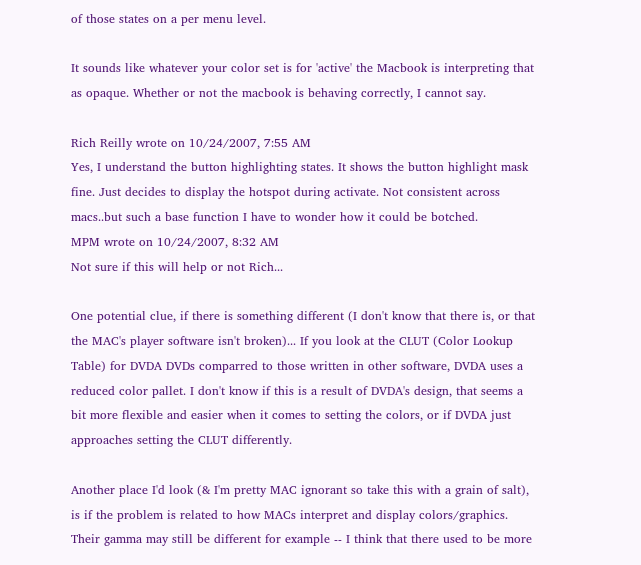of those states on a per menu level.

It sounds like whatever your color set is for 'active' the Macbook is interpreting that as opaque. Whether or not the macbook is behaving correctly, I cannot say.

Rich Reilly wrote on 10/24/2007, 7:55 AM
Yes, I understand the button highlighting states. It shows the button highlight mask fine. Just decides to display the hotspot during activate. Not consistent across macs..but such a base function I have to wonder how it could be botched.
MPM wrote on 10/24/2007, 8:32 AM
Not sure if this will help or not Rich...

One potential clue, if there is something different (I don't know that there is, or that the MAC's player software isn't broken)... If you look at the CLUT (Color Lookup Table) for DVDA DVDs comparred to those written in other software, DVDA uses a reduced color pallet. I don't know if this is a result of DVDA's design, that seems a bit more flexible and easier when it comes to setting the colors, or if DVDA just approaches setting the CLUT differently.

Another place I'd look (& I'm pretty MAC ignorant so take this with a grain of salt), is if the problem is related to how MACs interpret and display colors/graphics. Their gamma may still be different for example -- I think that there used to be more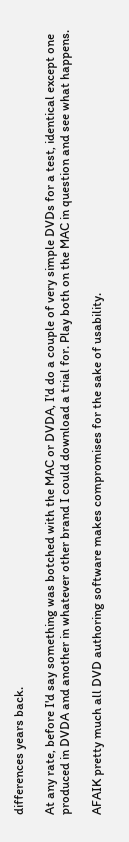differences years back.

At any rate, before I'd say something was botched with the MAC or DVDA, I'd do a couple of very simple DVDs for a test, identical except one produced in DVDA and another in whatever other brand I could download a trial for. Play both on the MAC in question and see what happens.

AFAIK pretty much all DVD authoring software makes compromises for the sake of usability.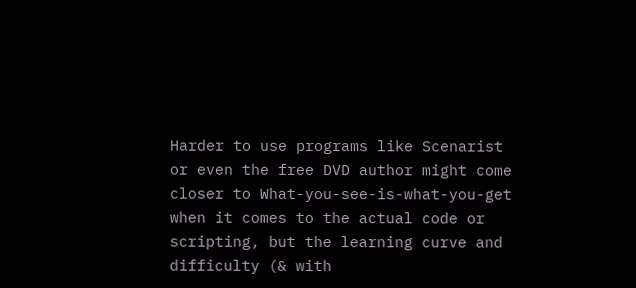Harder to use programs like Scenarist or even the free DVD author might come closer to What-you-see-is-what-you-get when it comes to the actual code or scripting, but the learning curve and difficulty (& with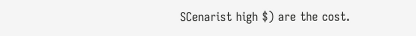SCenarist high $) are the cost.